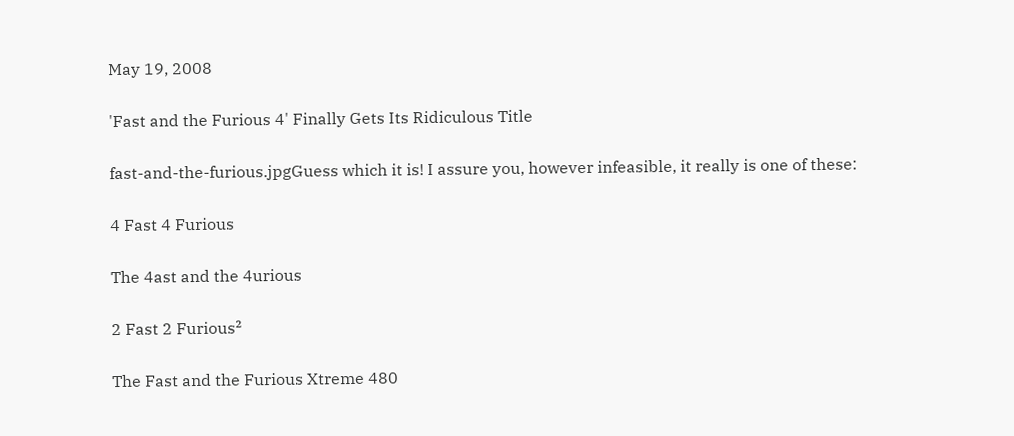May 19, 2008

'Fast and the Furious 4' Finally Gets Its Ridiculous Title

fast-and-the-furious.jpgGuess which it is! I assure you, however infeasible, it really is one of these:

4 Fast 4 Furious

The 4ast and the 4urious

2 Fast 2 Furious²

The Fast and the Furious Xtreme 480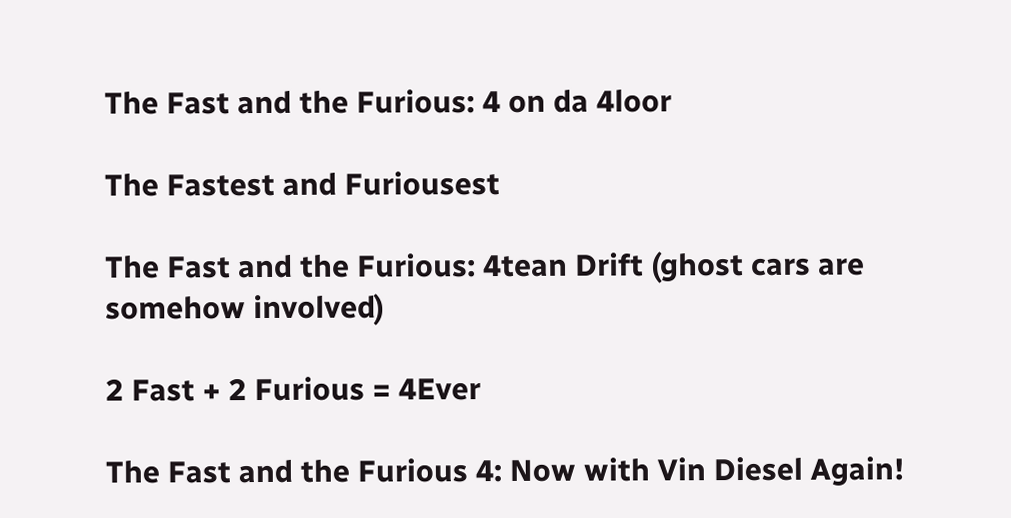The Fast and the Furious: 4 on da 4loor

The Fastest and Furiousest

The Fast and the Furious: 4tean Drift (ghost cars are somehow involved)

2 Fast + 2 Furious = 4Ever

The Fast and the Furious 4: Now with Vin Diesel Again!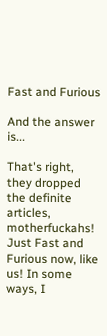Fast and Furious

And the answer is...

That's right, they dropped the definite articles, motherfuckahs! Just Fast and Furious now, like us! In some ways, I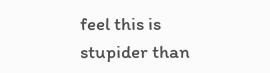feel this is stupider than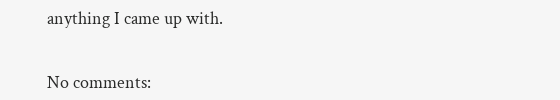anything I came up with.


No comments: